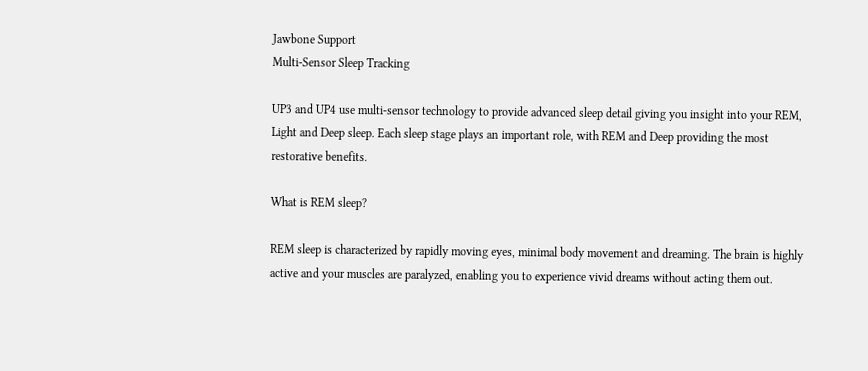Jawbone Support
Multi-Sensor Sleep Tracking

UP3 and UP4 use multi-sensor technology to provide advanced sleep detail giving you insight into your REM, Light and Deep sleep. Each sleep stage plays an important role, with REM and Deep providing the most restorative benefits.

What is REM sleep?

REM sleep is characterized by rapidly moving eyes, minimal body movement and dreaming. The brain is highly active and your muscles are paralyzed, enabling you to experience vivid dreams without acting them out.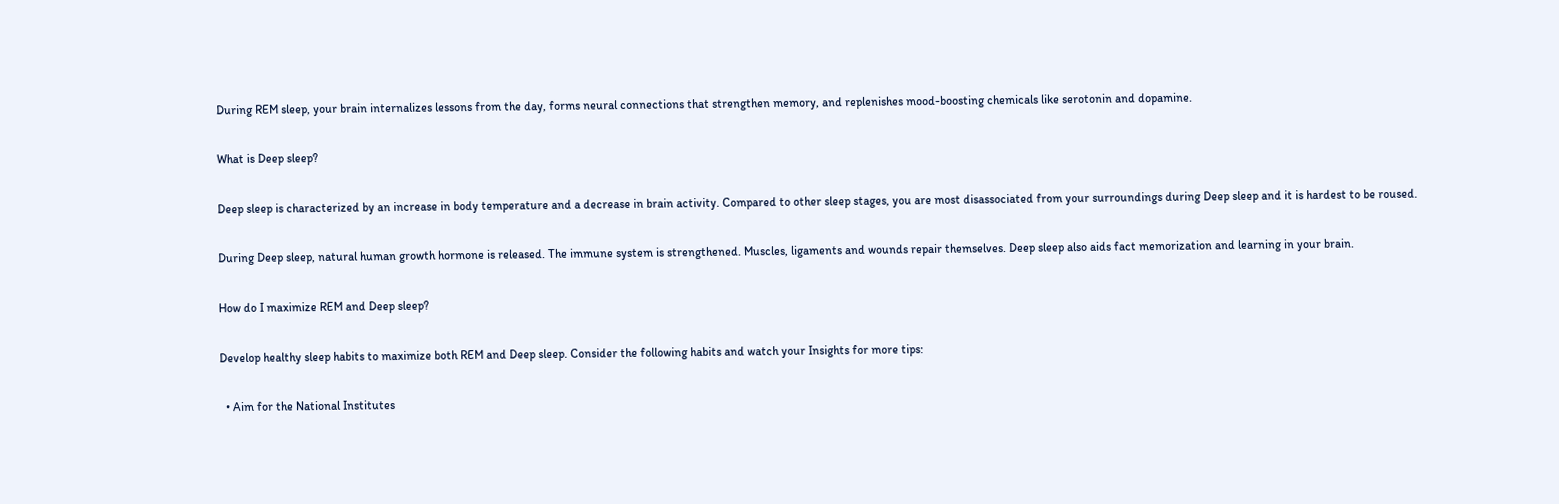During REM sleep, your brain internalizes lessons from the day, forms neural connections that strengthen memory, and replenishes mood-boosting chemicals like serotonin and dopamine.

What is Deep sleep?

Deep sleep is characterized by an increase in body temperature and a decrease in brain activity. Compared to other sleep stages, you are most disassociated from your surroundings during Deep sleep and it is hardest to be roused.

During Deep sleep, natural human growth hormone is released. The immune system is strengthened. Muscles, ligaments and wounds repair themselves. Deep sleep also aids fact memorization and learning in your brain.

How do I maximize REM and Deep sleep?

Develop healthy sleep habits to maximize both REM and Deep sleep. Consider the following habits and watch your Insights for more tips:

  • Aim for the National Institutes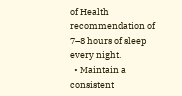of Health recommendation of 7–8 hours of sleep every night.
  • Maintain a consistent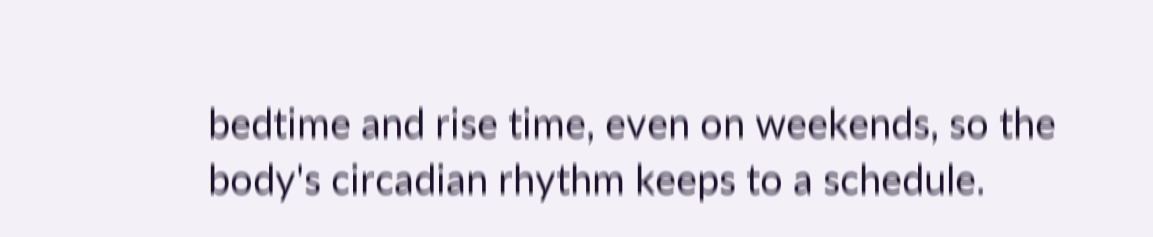bedtime and rise time, even on weekends, so the body's circadian rhythm keeps to a schedule.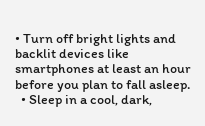• Turn off bright lights and backlit devices like smartphones at least an hour before you plan to fall asleep.
  • Sleep in a cool, dark,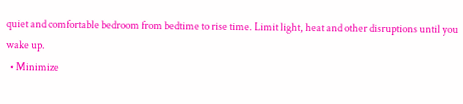quiet and comfortable bedroom from bedtime to rise time. Limit light, heat and other disruptions until you wake up.
  • Minimize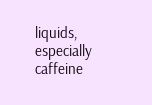liquids, especially caffeine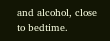and alcohol, close to bedtime.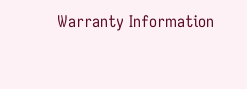Warranty Information